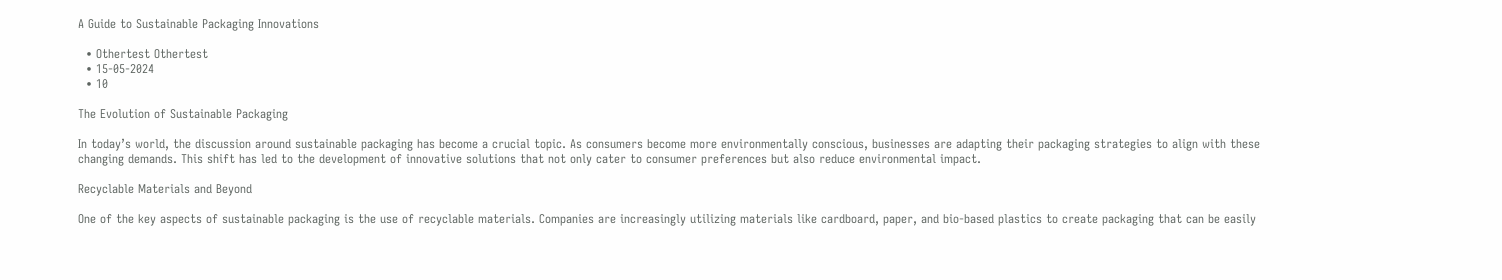A Guide to Sustainable Packaging Innovations

  • Othertest Othertest
  • 15-05-2024
  • 10

The Evolution of Sustainable Packaging

In today’s world, the discussion around sustainable packaging has become a crucial topic. As consumers become more environmentally conscious, businesses are adapting their packaging strategies to align with these changing demands. This shift has led to the development of innovative solutions that not only cater to consumer preferences but also reduce environmental impact.

Recyclable Materials and Beyond

One of the key aspects of sustainable packaging is the use of recyclable materials. Companies are increasingly utilizing materials like cardboard, paper, and bio-based plastics to create packaging that can be easily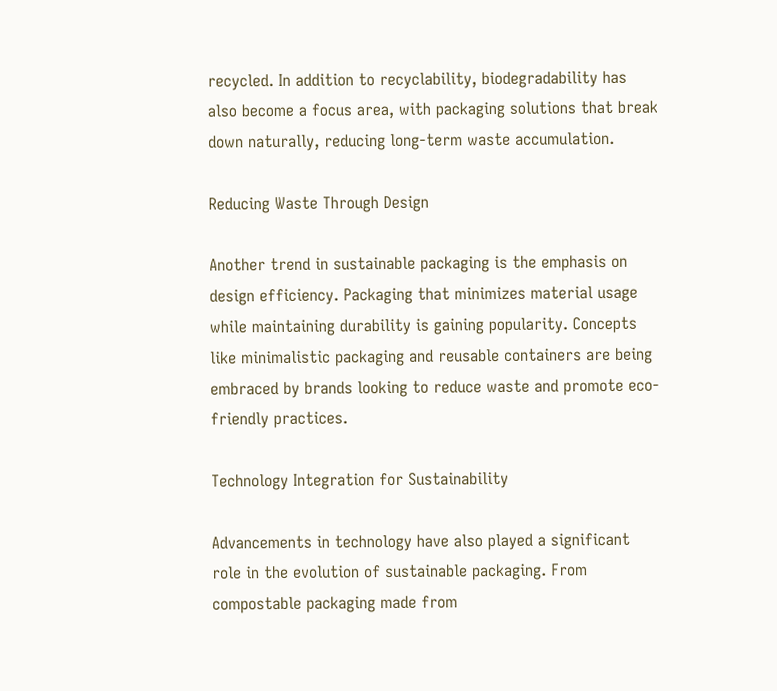recycled. In addition to recyclability, biodegradability has also become a focus area, with packaging solutions that break down naturally, reducing long-term waste accumulation.

Reducing Waste Through Design

Another trend in sustainable packaging is the emphasis on design efficiency. Packaging that minimizes material usage while maintaining durability is gaining popularity. Concepts like minimalistic packaging and reusable containers are being embraced by brands looking to reduce waste and promote eco-friendly practices.

Technology Integration for Sustainability

Advancements in technology have also played a significant role in the evolution of sustainable packaging. From compostable packaging made from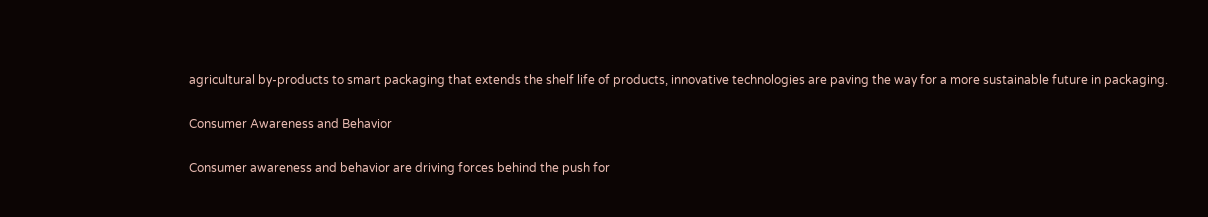agricultural by-products to smart packaging that extends the shelf life of products, innovative technologies are paving the way for a more sustainable future in packaging.

Consumer Awareness and Behavior

Consumer awareness and behavior are driving forces behind the push for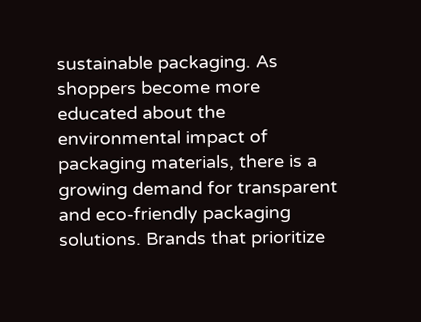sustainable packaging. As shoppers become more educated about the environmental impact of packaging materials, there is a growing demand for transparent and eco-friendly packaging solutions. Brands that prioritize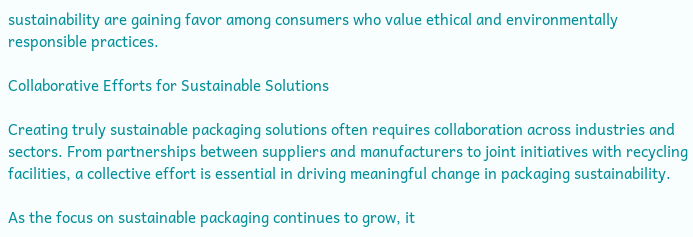sustainability are gaining favor among consumers who value ethical and environmentally responsible practices.

Collaborative Efforts for Sustainable Solutions

Creating truly sustainable packaging solutions often requires collaboration across industries and sectors. From partnerships between suppliers and manufacturers to joint initiatives with recycling facilities, a collective effort is essential in driving meaningful change in packaging sustainability.

As the focus on sustainable packaging continues to grow, it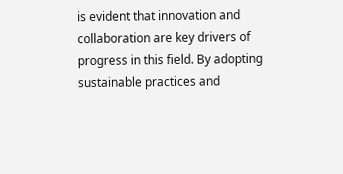is evident that innovation and collaboration are key drivers of progress in this field. By adopting sustainable practices and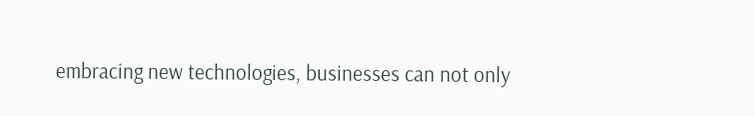embracing new technologies, businesses can not only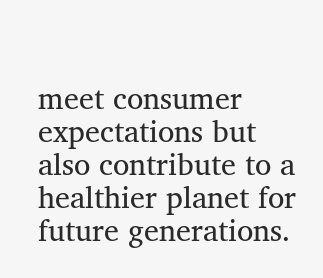meet consumer expectations but also contribute to a healthier planet for future generations.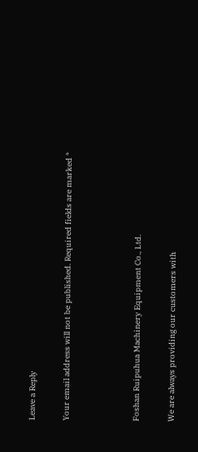Leave a Reply

Your email address will not be published. Required fields are marked *



Foshan Ruipuhua Machinery Equipment Co., Ltd.

We are always providing our customers with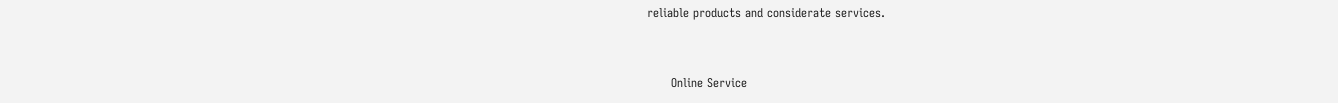reliable products and considerate services.


      Online Service